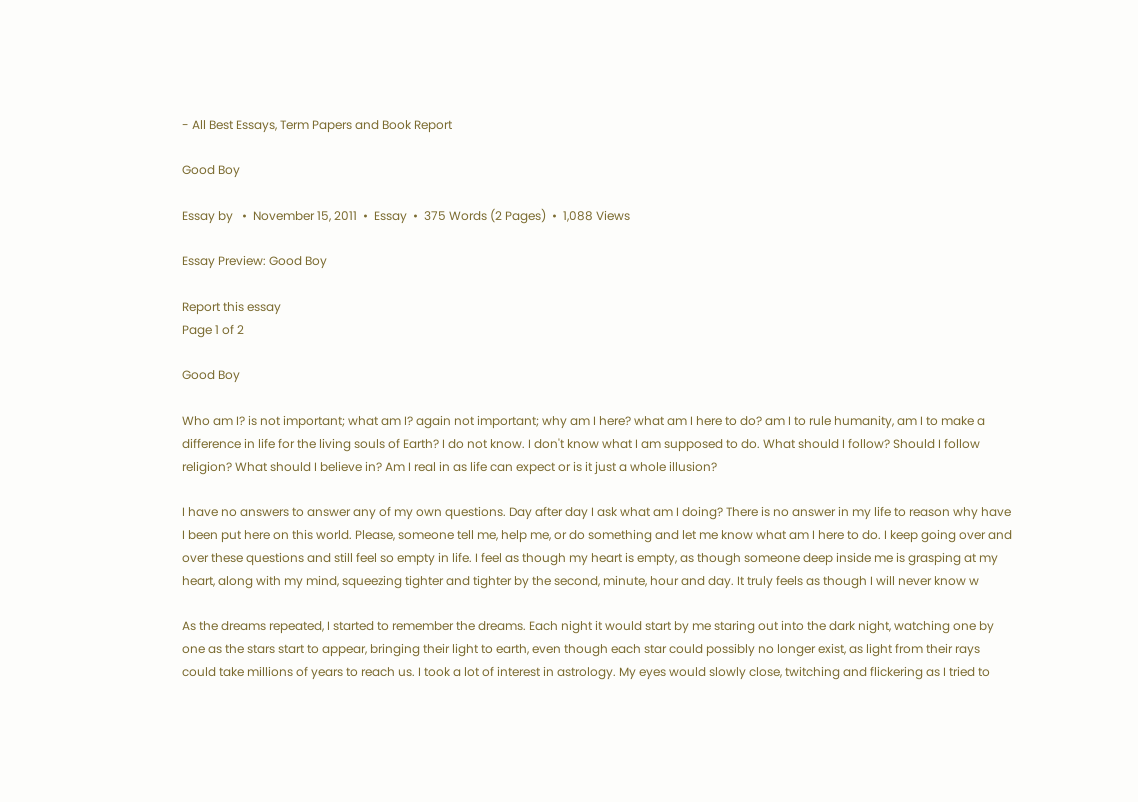- All Best Essays, Term Papers and Book Report

Good Boy

Essay by   •  November 15, 2011  •  Essay  •  375 Words (2 Pages)  •  1,088 Views

Essay Preview: Good Boy

Report this essay
Page 1 of 2

Good Boy

Who am I? is not important; what am I? again not important; why am I here? what am I here to do? am I to rule humanity, am I to make a difference in life for the living souls of Earth? I do not know. I don't know what I am supposed to do. What should I follow? Should I follow religion? What should I believe in? Am I real in as life can expect or is it just a whole illusion?

I have no answers to answer any of my own questions. Day after day I ask what am I doing? There is no answer in my life to reason why have I been put here on this world. Please, someone tell me, help me, or do something and let me know what am I here to do. I keep going over and over these questions and still feel so empty in life. I feel as though my heart is empty, as though someone deep inside me is grasping at my heart, along with my mind, squeezing tighter and tighter by the second, minute, hour and day. It truly feels as though I will never know w

As the dreams repeated, I started to remember the dreams. Each night it would start by me staring out into the dark night, watching one by one as the stars start to appear, bringing their light to earth, even though each star could possibly no longer exist, as light from their rays could take millions of years to reach us. I took a lot of interest in astrology. My eyes would slowly close, twitching and flickering as I tried to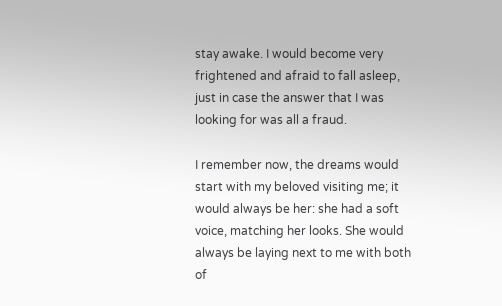stay awake. I would become very frightened and afraid to fall asleep, just in case the answer that I was looking for was all a fraud.

I remember now, the dreams would start with my beloved visiting me; it would always be her: she had a soft voice, matching her looks. She would always be laying next to me with both of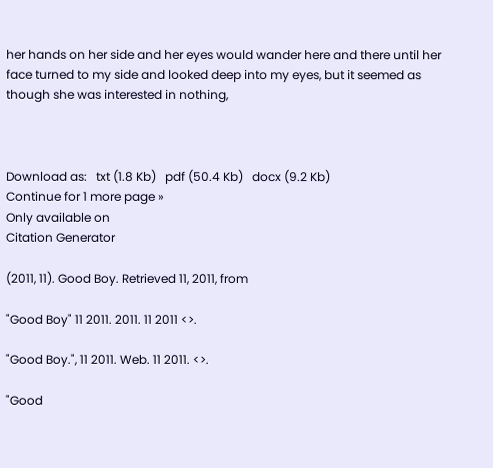her hands on her side and her eyes would wander here and there until her face turned to my side and looked deep into my eyes, but it seemed as though she was interested in nothing,



Download as:   txt (1.8 Kb)   pdf (50.4 Kb)   docx (9.2 Kb)
Continue for 1 more page »
Only available on
Citation Generator

(2011, 11). Good Boy. Retrieved 11, 2011, from

"Good Boy" 11 2011. 2011. 11 2011 <>.

"Good Boy.", 11 2011. Web. 11 2011. <>.

"Good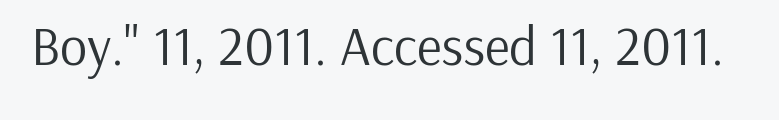Boy." 11, 2011. Accessed 11, 2011.